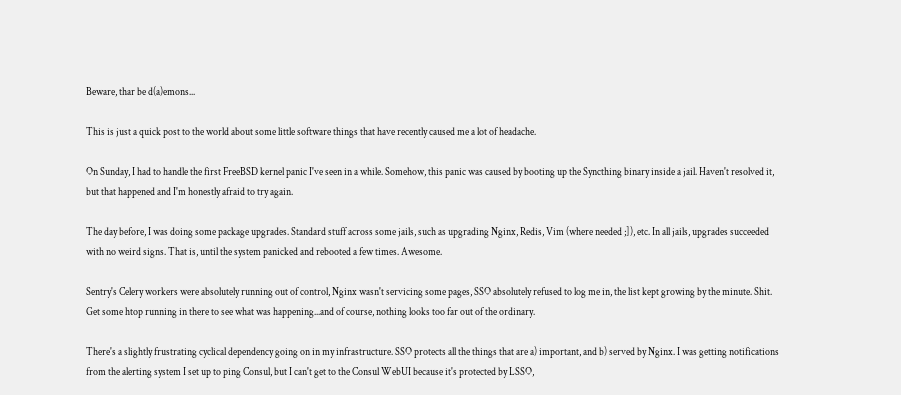Beware, thar be d(a)emons...

This is just a quick post to the world about some little software things that have recently caused me a lot of headache.

On Sunday, I had to handle the first FreeBSD kernel panic I've seen in a while. Somehow, this panic was caused by booting up the Syncthing binary inside a jail. Haven't resolved it, but that happened and I'm honestly afraid to try again.

The day before, I was doing some package upgrades. Standard stuff across some jails, such as upgrading Nginx, Redis, Vim (where needed ;]), etc. In all jails, upgrades succeeded with no weird signs. That is, until the system panicked and rebooted a few times. Awesome.

Sentry's Celery workers were absolutely running out of control, Nginx wasn't servicing some pages, SSO absolutely refused to log me in, the list kept growing by the minute. Shit. Get some htop running in there to see what was happening...and of course, nothing looks too far out of the ordinary.

There's a slightly frustrating cyclical dependency going on in my infrastructure. SSO protects all the things that are a) important, and b) served by Nginx. I was getting notifications from the alerting system I set up to ping Consul, but I can't get to the Consul WebUI because it's protected by LSSO,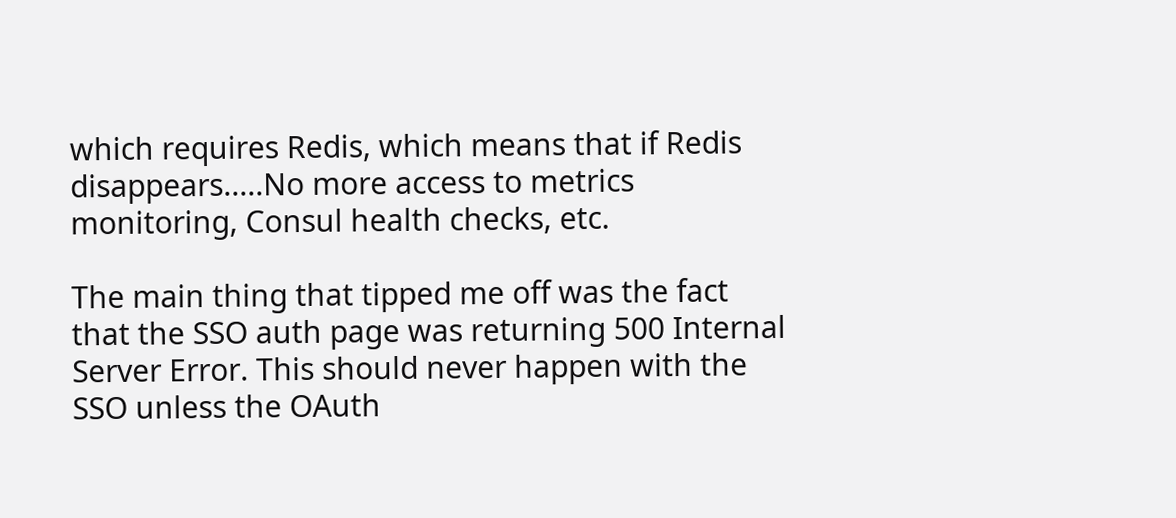which requires Redis, which means that if Redis disappears.....No more access to metrics monitoring, Consul health checks, etc.

The main thing that tipped me off was the fact that the SSO auth page was returning 500 Internal Server Error. This should never happen with the SSO unless the OAuth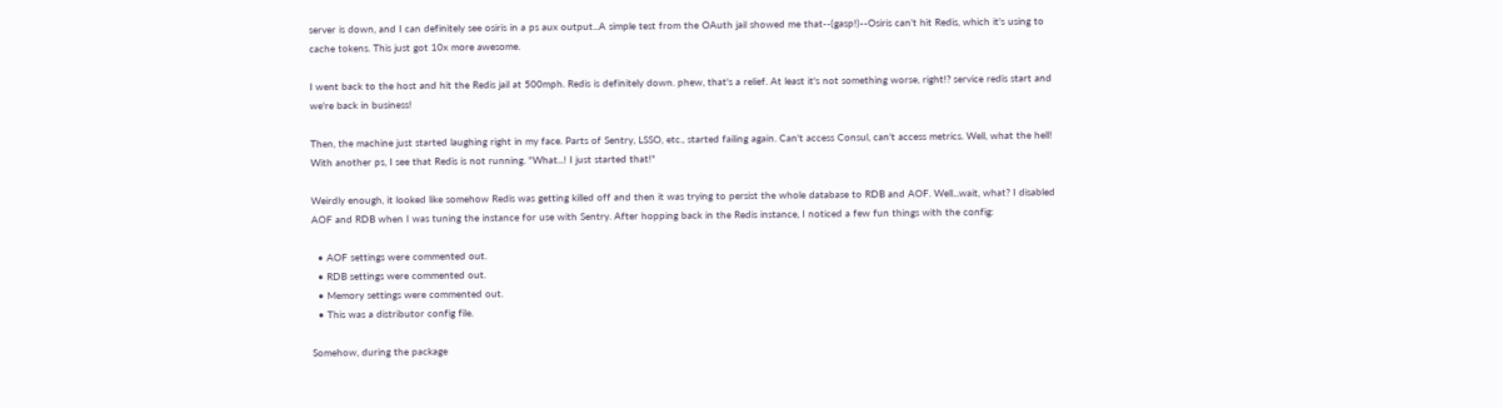server is down, and I can definitely see osiris in a ps aux output...A simple test from the OAuth jail showed me that--(gasp!)--Osiris can't hit Redis, which it's using to cache tokens. This just got 10x more awesome.

I went back to the host and hit the Redis jail at 500mph. Redis is definitely down. phew, that's a relief. At least it's not something worse, right!? service redis start and we're back in business!

Then, the machine just started laughing right in my face. Parts of Sentry, LSSO, etc., started failing again. Can't access Consul, can't access metrics. Well, what the hell! With another ps, I see that Redis is not running. "What...! I just started that!"

Weirdly enough, it looked like somehow Redis was getting killed off and then it was trying to persist the whole database to RDB and AOF. Well...wait, what? I disabled AOF and RDB when I was tuning the instance for use with Sentry. After hopping back in the Redis instance, I noticed a few fun things with the config:

  • AOF settings were commented out.
  • RDB settings were commented out.
  • Memory settings were commented out.
  • This was a distributor config file.

Somehow, during the package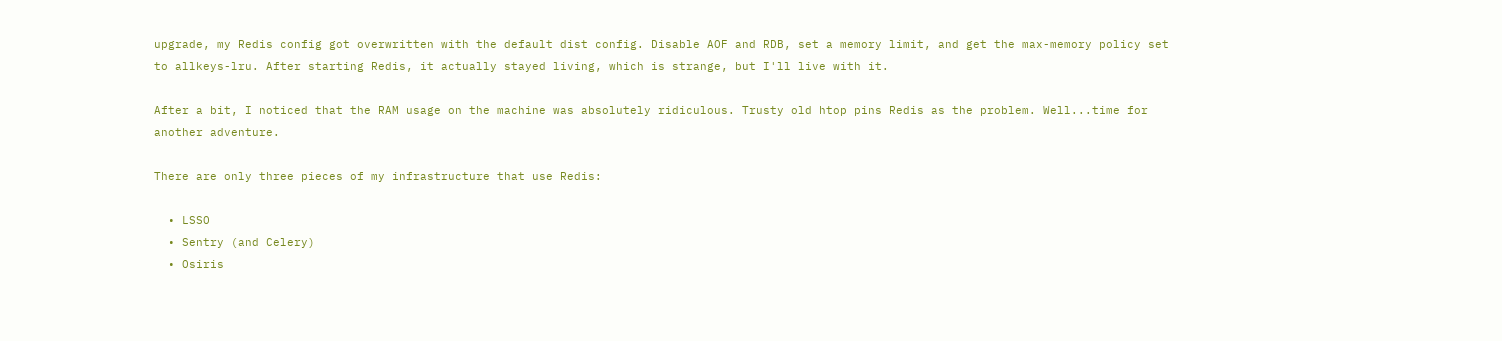upgrade, my Redis config got overwritten with the default dist config. Disable AOF and RDB, set a memory limit, and get the max-memory policy set to allkeys-lru. After starting Redis, it actually stayed living, which is strange, but I'll live with it.

After a bit, I noticed that the RAM usage on the machine was absolutely ridiculous. Trusty old htop pins Redis as the problem. Well...time for another adventure.

There are only three pieces of my infrastructure that use Redis:

  • LSSO
  • Sentry (and Celery)
  • Osiris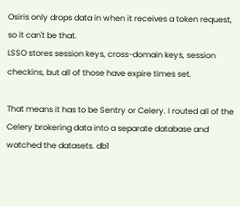Osiris only drops data in when it receives a token request, so it can't be that.
LSSO stores session keys, cross-domain keys, session checkins, but all of those have expire times set.

That means it has to be Sentry or Celery. I routed all of the Celery brokering data into a separate database and watched the datasets. db1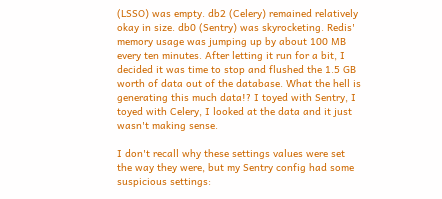(LSSO) was empty. db2 (Celery) remained relatively okay in size. db0 (Sentry) was skyrocketing. Redis' memory usage was jumping up by about 100 MB every ten minutes. After letting it run for a bit, I decided it was time to stop and flushed the 1.5 GB worth of data out of the database. What the hell is generating this much data!? I toyed with Sentry, I toyed with Celery, I looked at the data and it just wasn't making sense.

I don't recall why these settings values were set the way they were, but my Sentry config had some suspicious settings: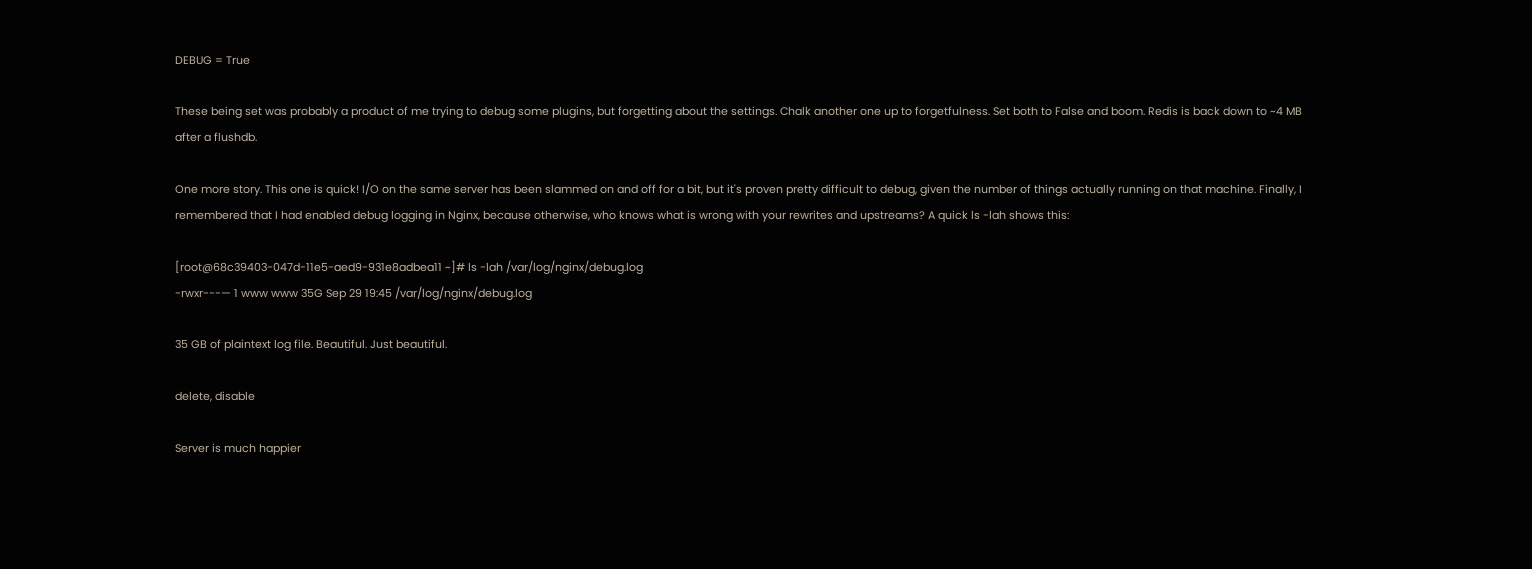DEBUG = True

These being set was probably a product of me trying to debug some plugins, but forgetting about the settings. Chalk another one up to forgetfulness. Set both to False and boom. Redis is back down to ~4 MB after a flushdb.

One more story. This one is quick! I/O on the same server has been slammed on and off for a bit, but it's proven pretty difficult to debug, given the number of things actually running on that machine. Finally, I remembered that I had enabled debug logging in Nginx, because otherwise, who knows what is wrong with your rewrites and upstreams? A quick ls -lah shows this:

[root@68c39403-047d-11e5-aed9-931e8adbea11 ~]# ls -lah /var/log/nginx/debug.log
-rwxr---— 1 www www 35G Sep 29 19:45 /var/log/nginx/debug.log

35 GB of plaintext log file. Beautiful. Just beautiful.

delete, disable

Server is much happier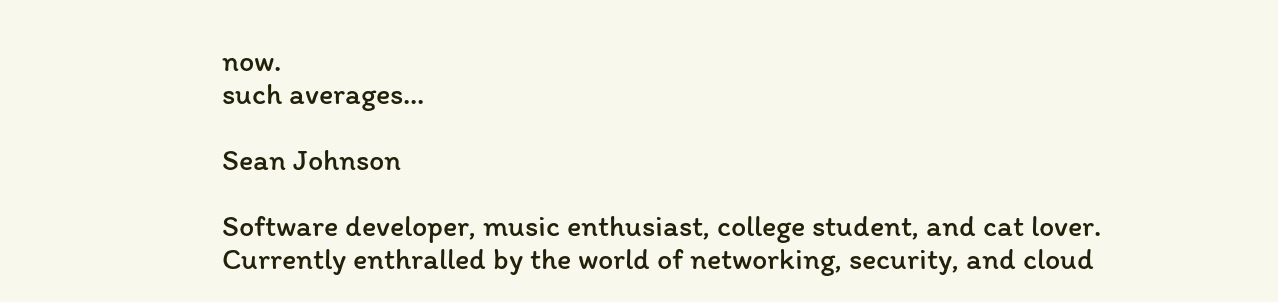now.
such averages...

Sean Johnson

Software developer, music enthusiast, college student, and cat lover. Currently enthralled by the world of networking, security, and cloud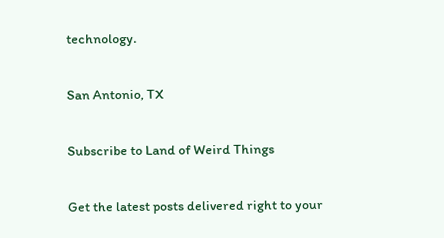technology.

San Antonio, TX

Subscribe to Land of Weird Things

Get the latest posts delivered right to your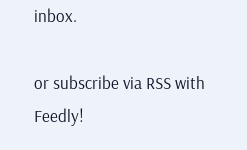inbox.

or subscribe via RSS with Feedly!